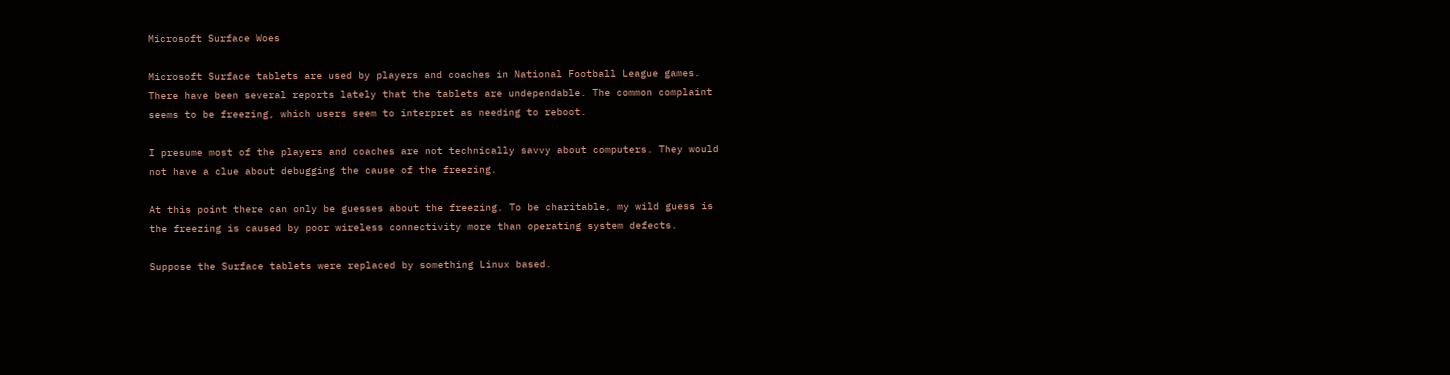Microsoft Surface Woes

Microsoft Surface tablets are used by players and coaches in National Football League games. There have been several reports lately that the tablets are undependable. The common complaint seems to be freezing, which users seem to interpret as needing to reboot.

I presume most of the players and coaches are not technically savvy about computers. They would not have a clue about debugging the cause of the freezing.

At this point there can only be guesses about the freezing. To be charitable, my wild guess is the freezing is caused by poor wireless connectivity more than operating system defects.

Suppose the Surface tablets were replaced by something Linux based.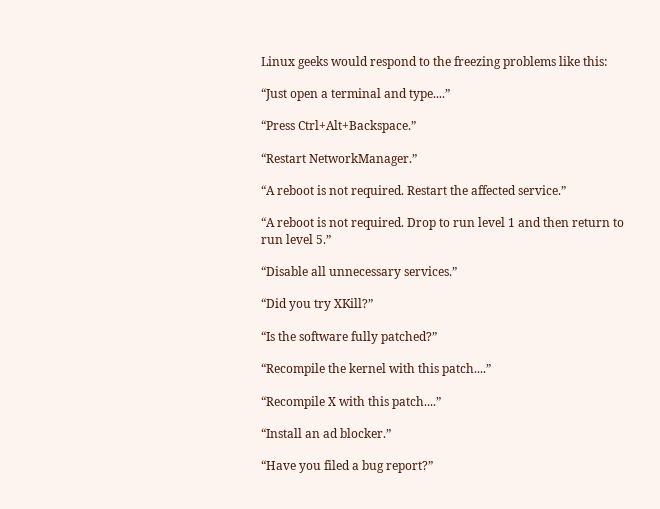Linux geeks would respond to the freezing problems like this:

“Just open a terminal and type....”

“Press Ctrl+Alt+Backspace.”

“Restart NetworkManager.”

“A reboot is not required. Restart the affected service.”

“A reboot is not required. Drop to run level 1 and then return to run level 5.”

“Disable all unnecessary services.”

“Did you try XKill?”

“Is the software fully patched?”

“Recompile the kernel with this patch....”

“Recompile X with this patch....”

“Install an ad blocker.”

“Have you filed a bug report?”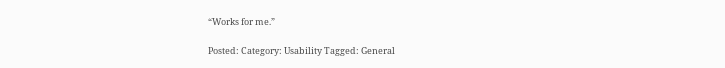“Works for me.”

Posted: Category: Usability Tagged: General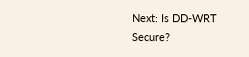Next: Is DD-WRT Secure?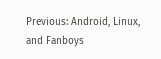Previous: Android, Linux, and Fanboys